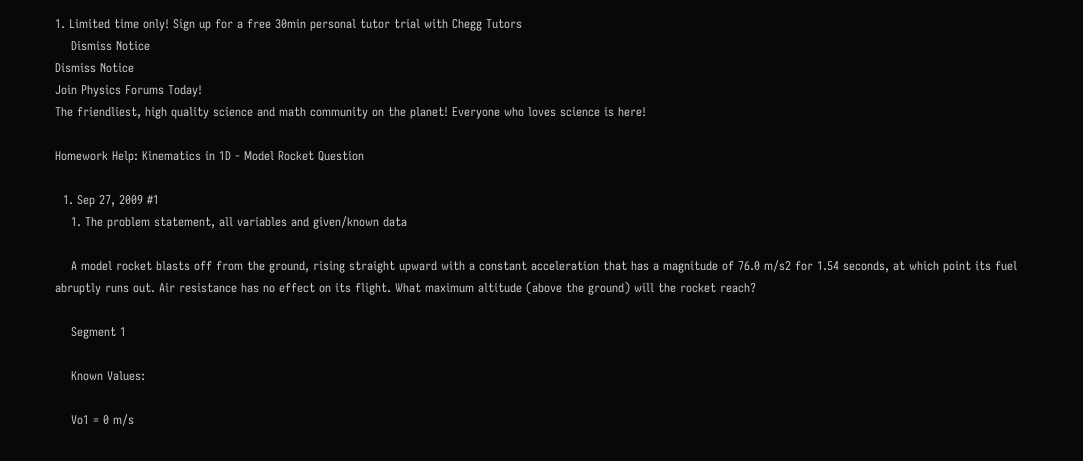1. Limited time only! Sign up for a free 30min personal tutor trial with Chegg Tutors
    Dismiss Notice
Dismiss Notice
Join Physics Forums Today!
The friendliest, high quality science and math community on the planet! Everyone who loves science is here!

Homework Help: Kinematics in 1D - Model Rocket Question

  1. Sep 27, 2009 #1
    1. The problem statement, all variables and given/known data

    A model rocket blasts off from the ground, rising straight upward with a constant acceleration that has a magnitude of 76.0 m/s2 for 1.54 seconds, at which point its fuel abruptly runs out. Air resistance has no effect on its flight. What maximum altitude (above the ground) will the rocket reach?

    Segment 1

    Known Values:

    Vo1 = 0 m/s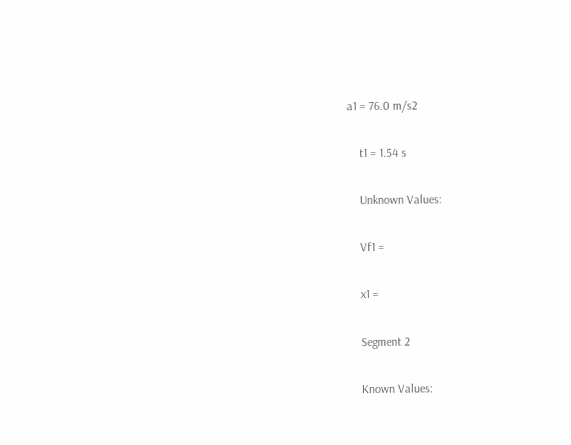a1 = 76.0 m/s2

    t1 = 1.54 s

    Unknown Values:

    Vf1 =

    x1 =

    Segment 2

    Known Values: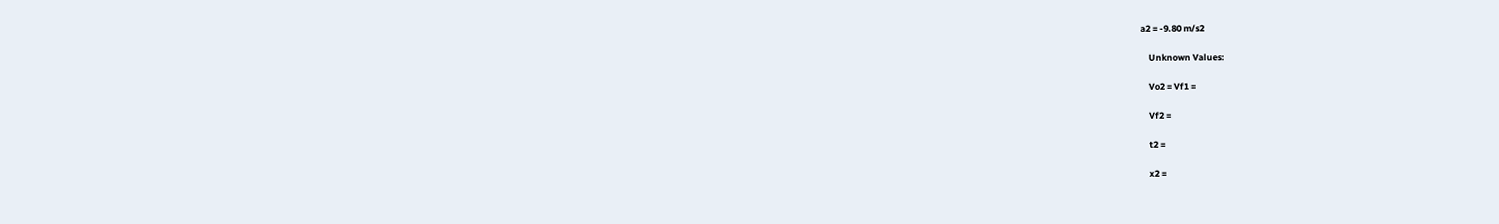a2 = -9.80 m/s2

    Unknown Values:

    Vo2 = Vf1 =

    Vf2 =

    t2 =

    x2 =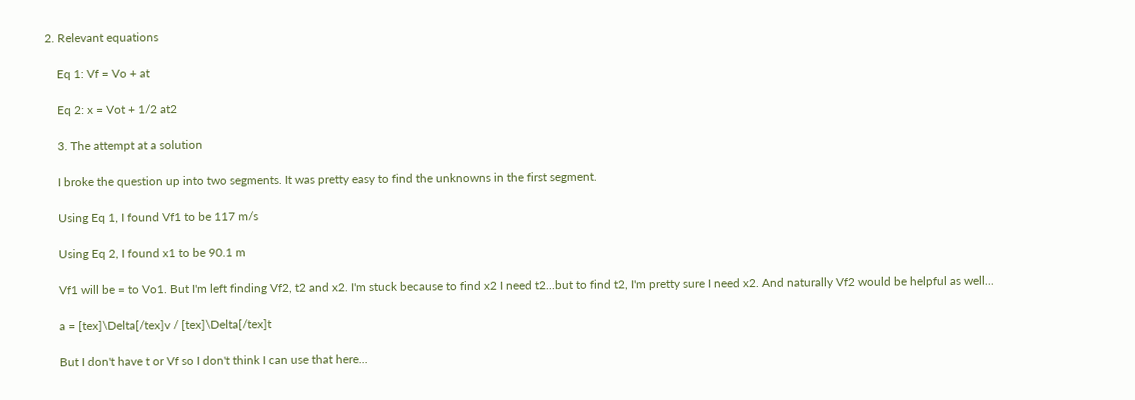2. Relevant equations

    Eq 1: Vf = Vo + at

    Eq 2: x = Vot + 1/2 at2

    3. The attempt at a solution

    I broke the question up into two segments. It was pretty easy to find the unknowns in the first segment.

    Using Eq 1, I found Vf1 to be 117 m/s

    Using Eq 2, I found x1 to be 90.1 m

    Vf1 will be = to Vo1. But I'm left finding Vf2, t2 and x2. I'm stuck because to find x2 I need t2...but to find t2, I'm pretty sure I need x2. And naturally Vf2 would be helpful as well...

    a = [tex]\Delta[/tex]v / [tex]\Delta[/tex]t

    But I don't have t or Vf so I don't think I can use that here...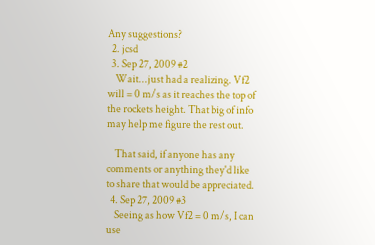Any suggestions?
  2. jcsd
  3. Sep 27, 2009 #2
    Wait...just had a realizing. Vf2 will = 0 m/s as it reaches the top of the rockets height. That big of info may help me figure the rest out.

    That said, if anyone has any comments or anything they'd like to share that would be appreciated.
  4. Sep 27, 2009 #3
    Seeing as how Vf2 = 0 m/s, I can use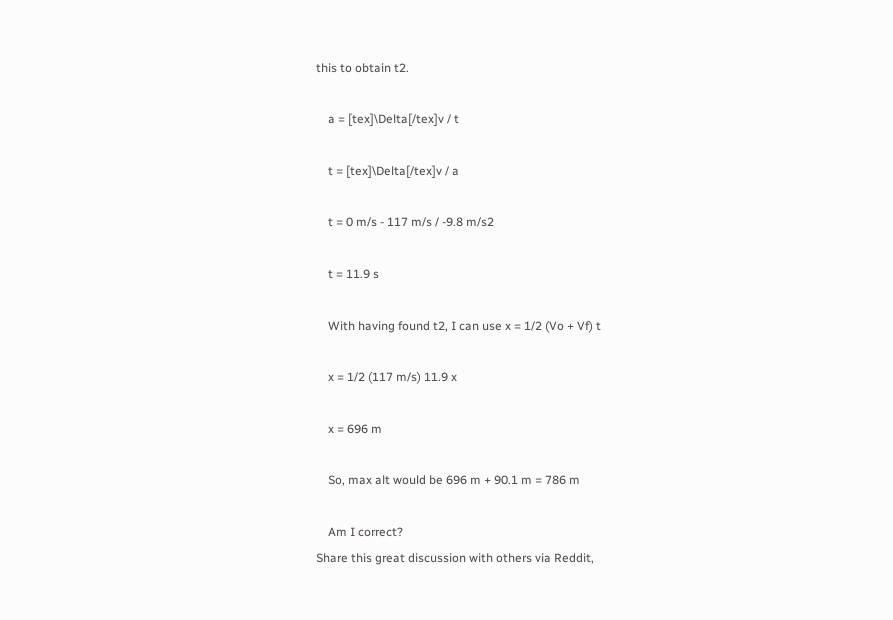this to obtain t2.

    a = [tex]\Delta[/tex]v / t

    t = [tex]\Delta[/tex]v / a

    t = 0 m/s - 117 m/s / -9.8 m/s2

    t = 11.9 s

    With having found t2, I can use x = 1/2 (Vo + Vf) t

    x = 1/2 (117 m/s) 11.9 x

    x = 696 m

    So, max alt would be 696 m + 90.1 m = 786 m

    Am I correct?
Share this great discussion with others via Reddit,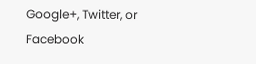Google+, Twitter, or Facebook